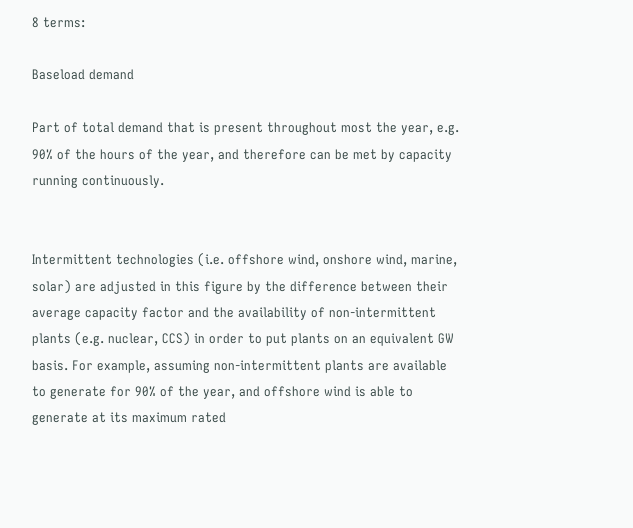8 terms:

Baseload demand

Part of total demand that is present throughout most the year, e.g. 90% of the hours of the year, and therefore can be met by capacity running continuously.


Intermittent technologies (i.e. offshore wind, onshore wind, marine, solar) are adjusted in this figure by the difference between their average capacity factor and the availability of non-intermittent plants (e.g. nuclear, CCS) in order to put plants on an equivalent GW basis. For example, assuming non-intermittent plants are available to generate for 90% of the year, and offshore wind is able to generate at its maximum rated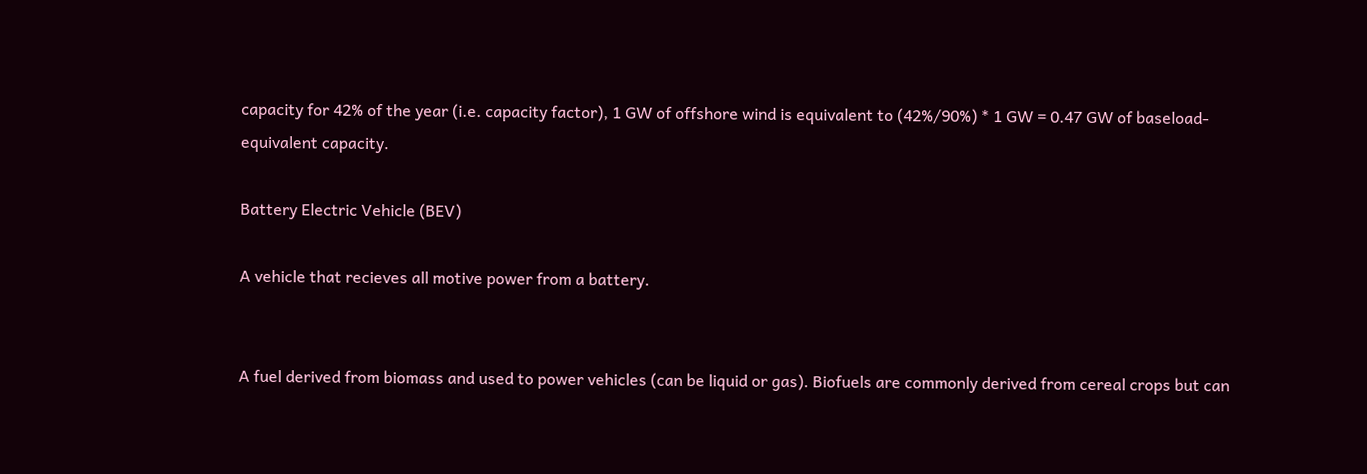capacity for 42% of the year (i.e. capacity factor), 1 GW of offshore wind is equivalent to (42%/90%) * 1 GW = 0.47 GW of baseload-equivalent capacity.

Battery Electric Vehicle (BEV)

A vehicle that recieves all motive power from a battery.


A fuel derived from biomass and used to power vehicles (can be liquid or gas). Biofuels are commonly derived from cereal crops but can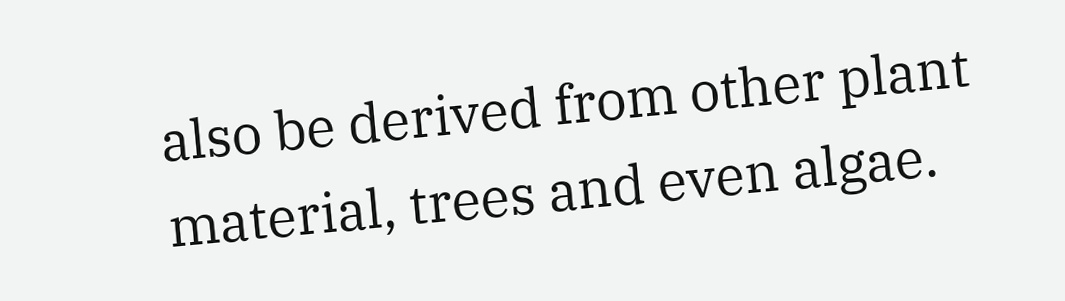also be derived from other plant material, trees and even algae.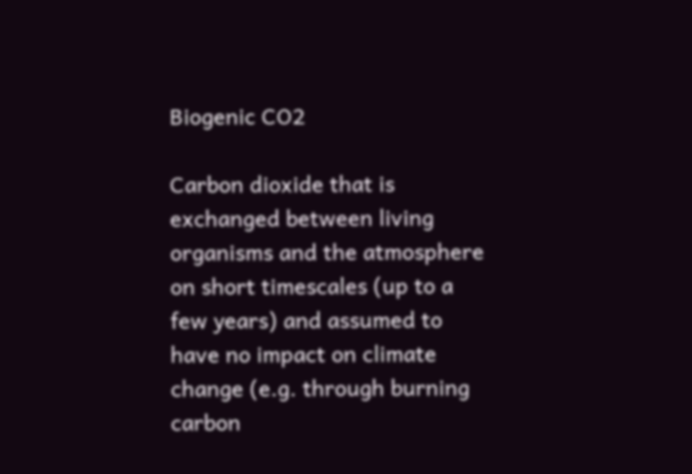Biogenic CO2

Carbon dioxide that is exchanged between living organisms and the atmosphere on short timescales (up to a few years) and assumed to have no impact on climate change (e.g. through burning carbon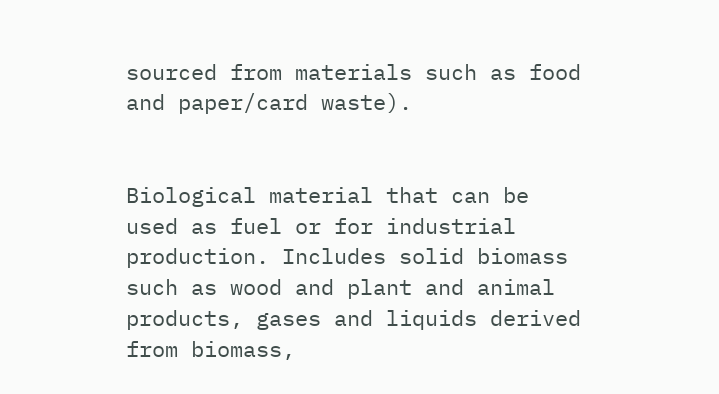sourced from materials such as food and paper/card waste).


Biological material that can be used as fuel or for industrial production. Includes solid biomass such as wood and plant and animal products, gases and liquids derived from biomass,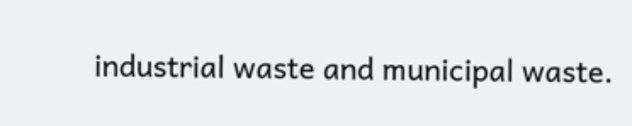industrial waste and municipal waste.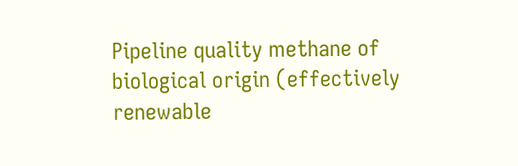Pipeline quality methane of biological origin (effectively renewable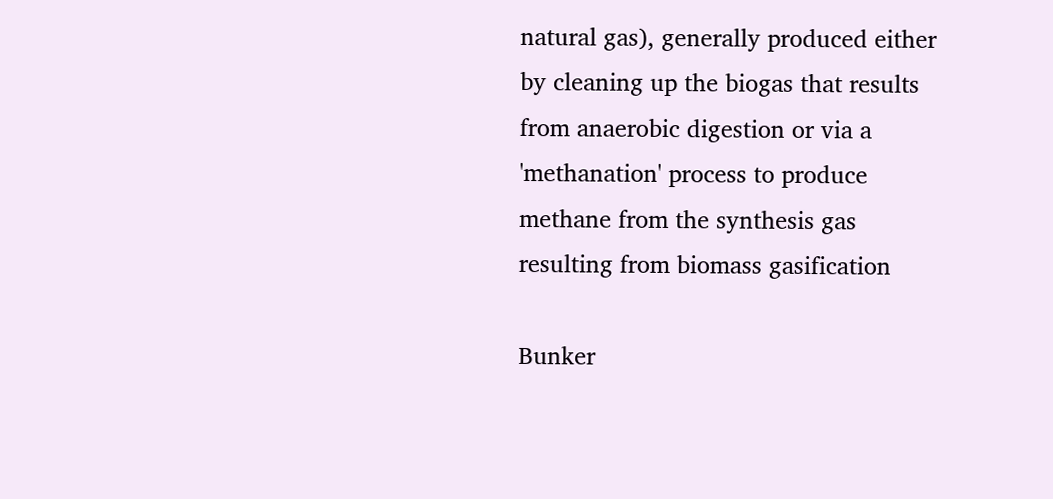natural gas), generally produced either by cleaning up the biogas that results from anaerobic digestion or via a 'methanation' process to produce methane from the synthesis gas resulting from biomass gasification

Bunker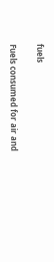fuels

Fuels consumed for air and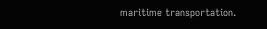maritime transportation.